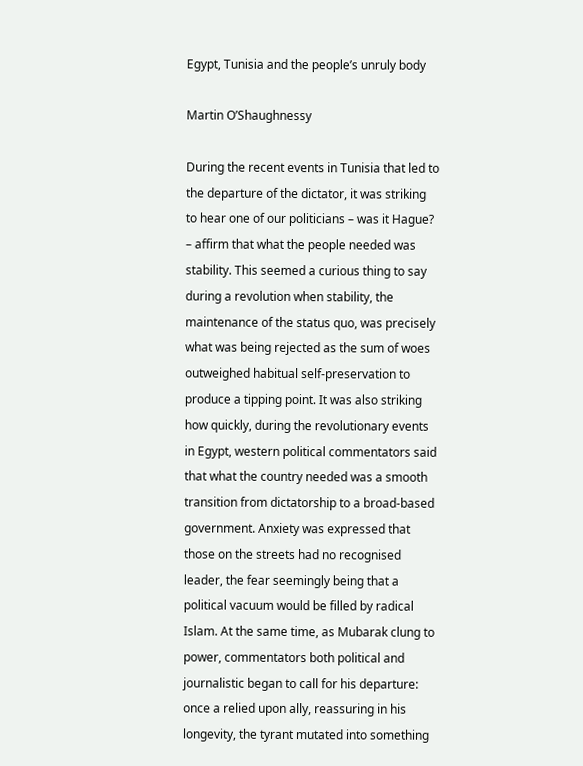Egypt, Tunisia and the people’s unruly body

Martin O’Shaughnessy

During the recent events in Tunisia that led to the departure of the dictator, it was striking to hear one of our politicians – was it Hague? – affirm that what the people needed was stability. This seemed a curious thing to say during a revolution when stability, the maintenance of the status quo, was precisely what was being rejected as the sum of woes outweighed habitual self-preservation to produce a tipping point. It was also striking how quickly, during the revolutionary events in Egypt, western political commentators said that what the country needed was a smooth transition from dictatorship to a broad-based government. Anxiety was expressed that those on the streets had no recognised leader, the fear seemingly being that a political vacuum would be filled by radical Islam. At the same time, as Mubarak clung to power, commentators both political and journalistic began to call for his departure: once a relied upon ally, reassuring in his longevity, the tyrant mutated into something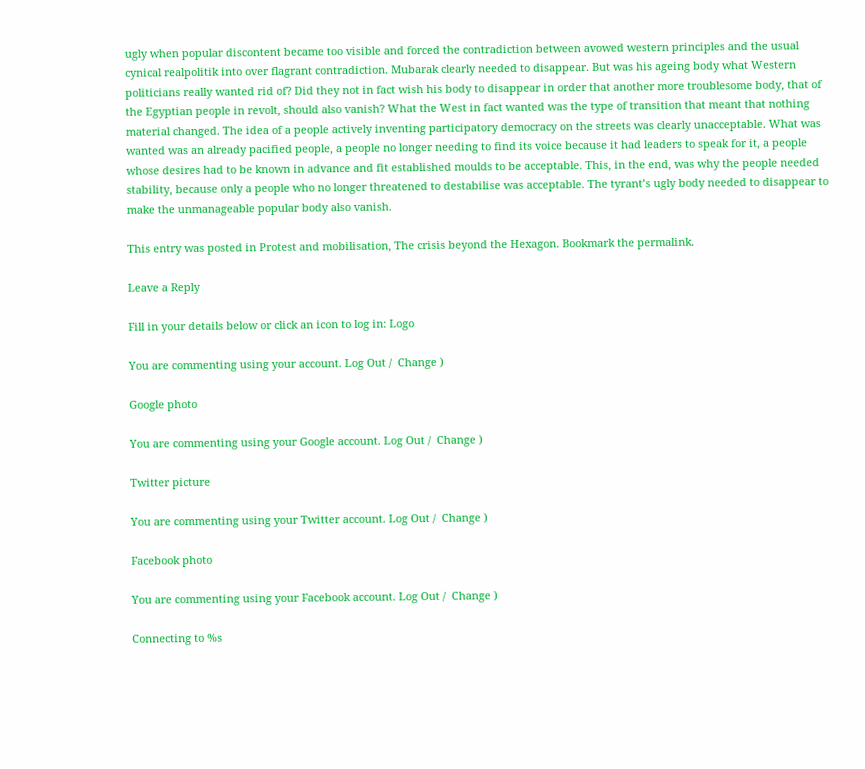ugly when popular discontent became too visible and forced the contradiction between avowed western principles and the usual cynical realpolitik into over flagrant contradiction. Mubarak clearly needed to disappear. But was his ageing body what Western politicians really wanted rid of? Did they not in fact wish his body to disappear in order that another more troublesome body, that of the Egyptian people in revolt, should also vanish? What the West in fact wanted was the type of transition that meant that nothing material changed. The idea of a people actively inventing participatory democracy on the streets was clearly unacceptable. What was wanted was an already pacified people, a people no longer needing to find its voice because it had leaders to speak for it, a people whose desires had to be known in advance and fit established moulds to be acceptable. This, in the end, was why the people needed stability, because only a people who no longer threatened to destabilise was acceptable. The tyrant’s ugly body needed to disappear to make the unmanageable popular body also vanish.

This entry was posted in Protest and mobilisation, The crisis beyond the Hexagon. Bookmark the permalink.

Leave a Reply

Fill in your details below or click an icon to log in: Logo

You are commenting using your account. Log Out /  Change )

Google photo

You are commenting using your Google account. Log Out /  Change )

Twitter picture

You are commenting using your Twitter account. Log Out /  Change )

Facebook photo

You are commenting using your Facebook account. Log Out /  Change )

Connecting to %s